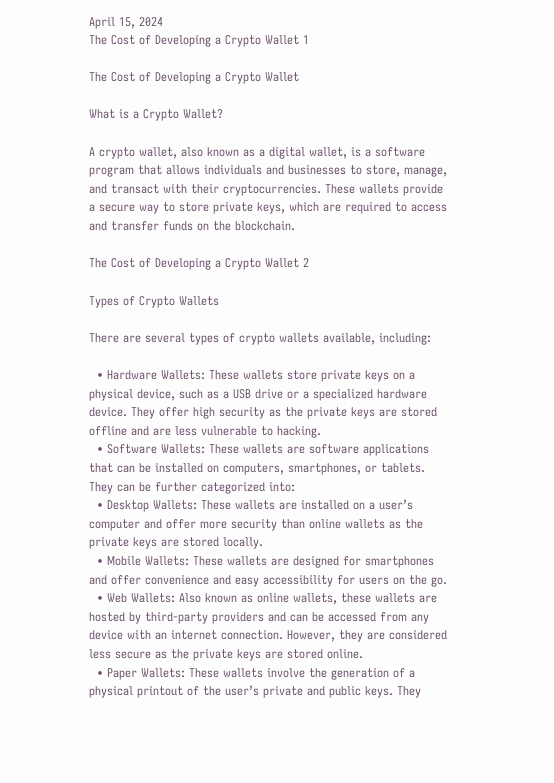April 15, 2024
The Cost of Developing a Crypto Wallet 1

The Cost of Developing a Crypto Wallet

What is a Crypto Wallet?

A crypto wallet, also known as a digital wallet, is a software program that allows individuals and businesses to store, manage, and transact with their cryptocurrencies. These wallets provide a secure way to store private keys, which are required to access and transfer funds on the blockchain.

The Cost of Developing a Crypto Wallet 2

Types of Crypto Wallets

There are several types of crypto wallets available, including:

  • Hardware Wallets: These wallets store private keys on a physical device, such as a USB drive or a specialized hardware device. They offer high security as the private keys are stored offline and are less vulnerable to hacking.
  • Software Wallets: These wallets are software applications that can be installed on computers, smartphones, or tablets. They can be further categorized into:
  • Desktop Wallets: These wallets are installed on a user’s computer and offer more security than online wallets as the private keys are stored locally.
  • Mobile Wallets: These wallets are designed for smartphones and offer convenience and easy accessibility for users on the go.
  • Web Wallets: Also known as online wallets, these wallets are hosted by third-party providers and can be accessed from any device with an internet connection. However, they are considered less secure as the private keys are stored online.
  • Paper Wallets: These wallets involve the generation of a physical printout of the user’s private and public keys. They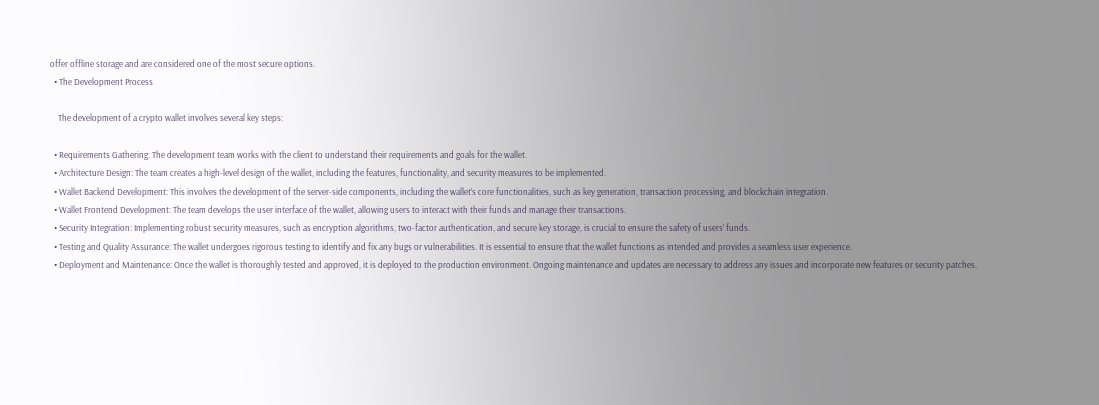offer offline storage and are considered one of the most secure options.
  • The Development Process

    The development of a crypto wallet involves several key steps:

  • Requirements Gathering: The development team works with the client to understand their requirements and goals for the wallet.
  • Architecture Design: The team creates a high-level design of the wallet, including the features, functionality, and security measures to be implemented.
  • Wallet Backend Development: This involves the development of the server-side components, including the wallet’s core functionalities, such as key generation, transaction processing, and blockchain integration.
  • Wallet Frontend Development: The team develops the user interface of the wallet, allowing users to interact with their funds and manage their transactions.
  • Security Integration: Implementing robust security measures, such as encryption algorithms, two-factor authentication, and secure key storage, is crucial to ensure the safety of users’ funds.
  • Testing and Quality Assurance: The wallet undergoes rigorous testing to identify and fix any bugs or vulnerabilities. It is essential to ensure that the wallet functions as intended and provides a seamless user experience.
  • Deployment and Maintenance: Once the wallet is thoroughly tested and approved, it is deployed to the production environment. Ongoing maintenance and updates are necessary to address any issues and incorporate new features or security patches.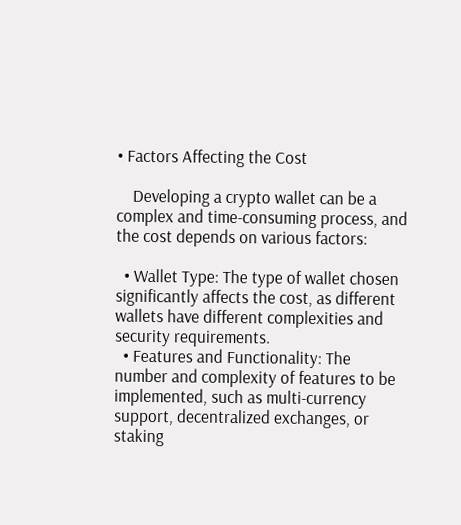• Factors Affecting the Cost

    Developing a crypto wallet can be a complex and time-consuming process, and the cost depends on various factors:

  • Wallet Type: The type of wallet chosen significantly affects the cost, as different wallets have different complexities and security requirements.
  • Features and Functionality: The number and complexity of features to be implemented, such as multi-currency support, decentralized exchanges, or staking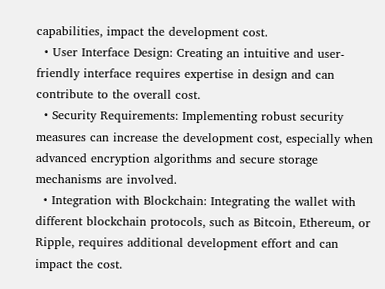capabilities, impact the development cost.
  • User Interface Design: Creating an intuitive and user-friendly interface requires expertise in design and can contribute to the overall cost.
  • Security Requirements: Implementing robust security measures can increase the development cost, especially when advanced encryption algorithms and secure storage mechanisms are involved.
  • Integration with Blockchain: Integrating the wallet with different blockchain protocols, such as Bitcoin, Ethereum, or Ripple, requires additional development effort and can impact the cost.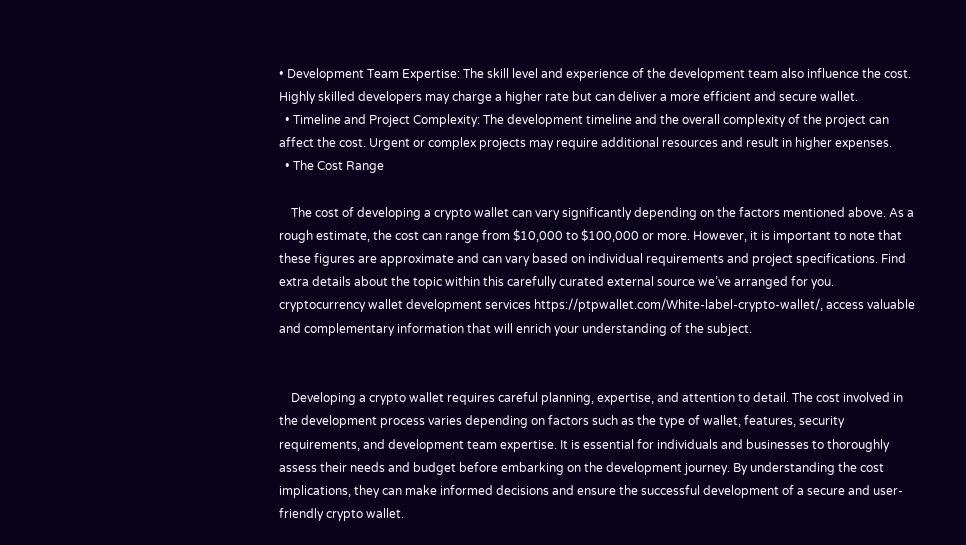• Development Team Expertise: The skill level and experience of the development team also influence the cost. Highly skilled developers may charge a higher rate but can deliver a more efficient and secure wallet.
  • Timeline and Project Complexity: The development timeline and the overall complexity of the project can affect the cost. Urgent or complex projects may require additional resources and result in higher expenses.
  • The Cost Range

    The cost of developing a crypto wallet can vary significantly depending on the factors mentioned above. As a rough estimate, the cost can range from $10,000 to $100,000 or more. However, it is important to note that these figures are approximate and can vary based on individual requirements and project specifications. Find extra details about the topic within this carefully curated external source we’ve arranged for you. cryptocurrency wallet development services https://ptpwallet.com/White-label-crypto-wallet/, access valuable and complementary information that will enrich your understanding of the subject.


    Developing a crypto wallet requires careful planning, expertise, and attention to detail. The cost involved in the development process varies depending on factors such as the type of wallet, features, security requirements, and development team expertise. It is essential for individuals and businesses to thoroughly assess their needs and budget before embarking on the development journey. By understanding the cost implications, they can make informed decisions and ensure the successful development of a secure and user-friendly crypto wallet.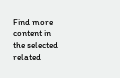Find more content in the selected related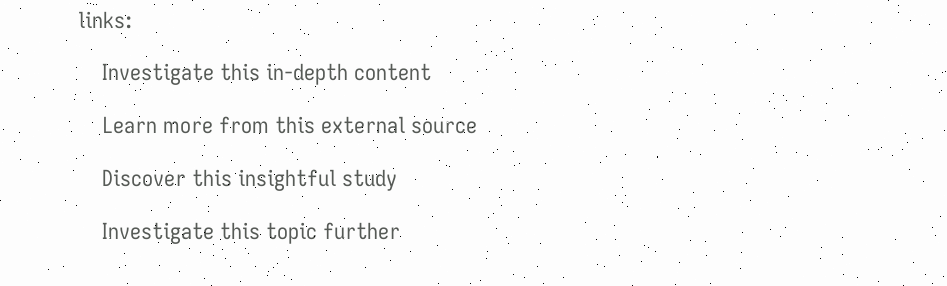links:

    Investigate this in-depth content

    Learn more from this external source

    Discover this insightful study

    Investigate this topic further